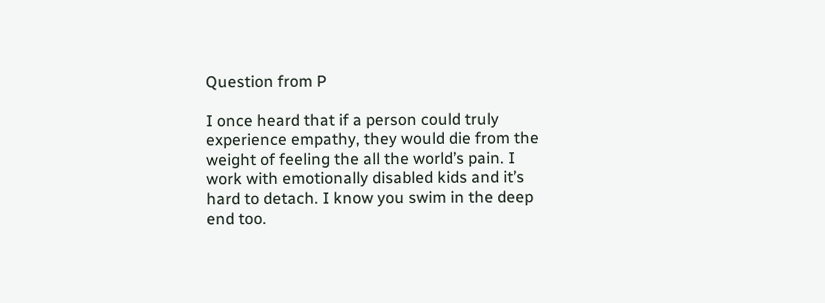Question from P

I once heard that if a person could truly experience empathy, they would die from the weight of feeling the all the world’s pain. I work with emotionally disabled kids and it’s hard to detach. I know you swim in the deep end too.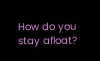How do you stay afloat?